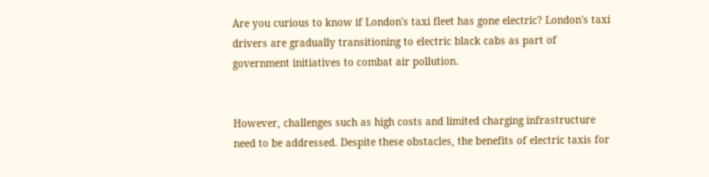Are you curious to know if London's taxi fleet has gone electric? London's taxi drivers are gradually transitioning to electric black cabs as part of government initiatives to combat air pollution.


However, challenges such as high costs and limited charging infrastructure need to be addressed. Despite these obstacles, the benefits of electric taxis for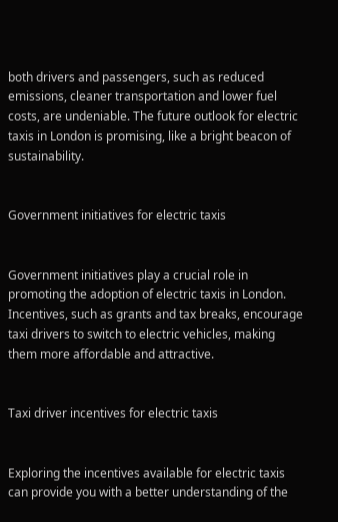both drivers and passengers, such as reduced emissions, cleaner transportation and lower fuel costs, are undeniable. The future outlook for electric taxis in London is promising, like a bright beacon of sustainability.


Government initiatives for electric taxis


Government initiatives play a crucial role in promoting the adoption of electric taxis in London. Incentives, such as grants and tax breaks, encourage taxi drivers to switch to electric vehicles, making them more affordable and attractive.


Taxi driver incentives for electric taxis


Exploring the incentives available for electric taxis can provide you with a better understanding of the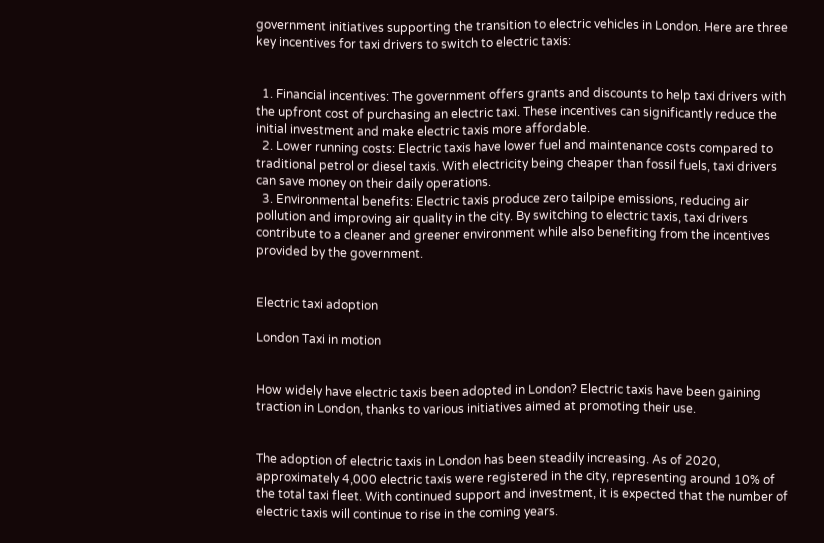government initiatives supporting the transition to electric vehicles in London. Here are three key incentives for taxi drivers to switch to electric taxis:


  1. Financial incentives: The government offers grants and discounts to help taxi drivers with the upfront cost of purchasing an electric taxi. These incentives can significantly reduce the initial investment and make electric taxis more affordable.
  2. Lower running costs: Electric taxis have lower fuel and maintenance costs compared to traditional petrol or diesel taxis. With electricity being cheaper than fossil fuels, taxi drivers can save money on their daily operations.
  3. Environmental benefits: Electric taxis produce zero tailpipe emissions, reducing air pollution and improving air quality in the city. By switching to electric taxis, taxi drivers contribute to a cleaner and greener environment while also benefiting from the incentives provided by the government.


Electric taxi adoption

London Taxi in motion


How widely have electric taxis been adopted in London? Electric taxis have been gaining traction in London, thanks to various initiatives aimed at promoting their use.


The adoption of electric taxis in London has been steadily increasing. As of 2020, approximately 4,000 electric taxis were registered in the city, representing around 10% of the total taxi fleet. With continued support and investment, it is expected that the number of electric taxis will continue to rise in the coming years.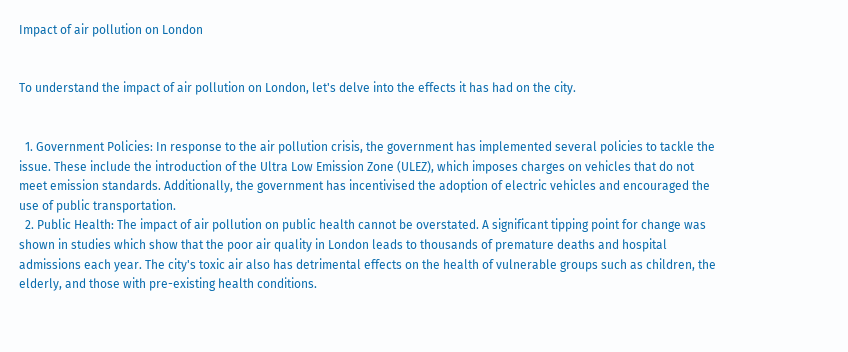Impact of air pollution on London


To understand the impact of air pollution on London, let's delve into the effects it has had on the city.


  1. Government Policies: In response to the air pollution crisis, the government has implemented several policies to tackle the issue. These include the introduction of the Ultra Low Emission Zone (ULEZ), which imposes charges on vehicles that do not meet emission standards. Additionally, the government has incentivised the adoption of electric vehicles and encouraged the use of public transportation.
  2. Public Health: The impact of air pollution on public health cannot be overstated. A significant tipping point for change was shown in studies which show that the poor air quality in London leads to thousands of premature deaths and hospital admissions each year. The city's toxic air also has detrimental effects on the health of vulnerable groups such as children, the elderly, and those with pre-existing health conditions.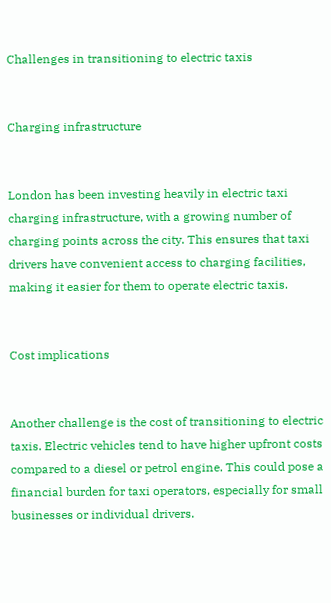Challenges in transitioning to electric taxis


Charging infrastructure


London has been investing heavily in electric taxi charging infrastructure, with a growing number of charging points across the city. This ensures that taxi drivers have convenient access to charging facilities, making it easier for them to operate electric taxis.


Cost implications


Another challenge is the cost of transitioning to electric taxis. Electric vehicles tend to have higher upfront costs compared to a diesel or petrol engine. This could pose a financial burden for taxi operators, especially for small businesses or individual drivers.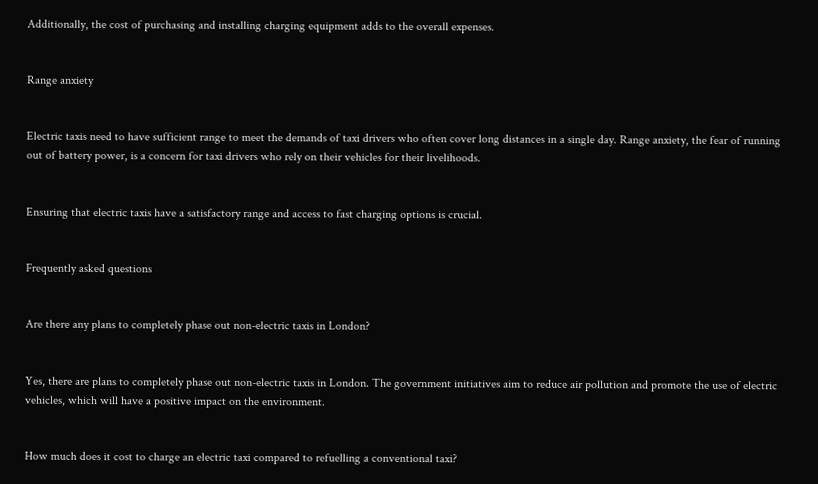Additionally, the cost of purchasing and installing charging equipment adds to the overall expenses.


Range anxiety


Electric taxis need to have sufficient range to meet the demands of taxi drivers who often cover long distances in a single day. Range anxiety, the fear of running out of battery power, is a concern for taxi drivers who rely on their vehicles for their livelihoods.


Ensuring that electric taxis have a satisfactory range and access to fast charging options is crucial.


Frequently asked questions


Are there any plans to completely phase out non-electric taxis in London?


Yes, there are plans to completely phase out non-electric taxis in London. The government initiatives aim to reduce air pollution and promote the use of electric vehicles, which will have a positive impact on the environment.


How much does it cost to charge an electric taxi compared to refuelling a conventional taxi?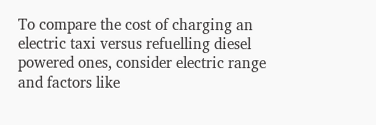To compare the cost of charging an electric taxi versus refuelling diesel powered ones, consider electric range and factors like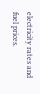electricity rates and fuel prices.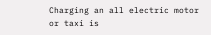Charging an all electric motor or taxi is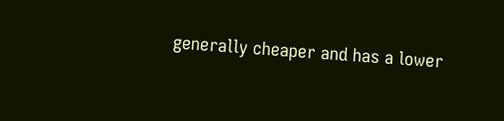generally cheaper and has a lower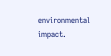environmental impact.